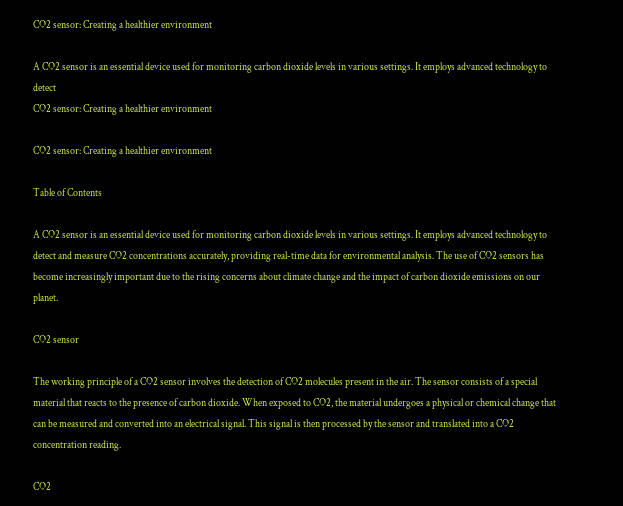CO2 sensor: Creating a healthier environment

A CO2 sensor is an essential device used for monitoring carbon dioxide levels in various settings. It employs advanced technology to detect
CO2 sensor: Creating a healthier environment

CO2 sensor: Creating a healthier environment

Table of Contents

A CO2 sensor is an essential device used for monitoring carbon dioxide levels in various settings. It employs advanced technology to detect and measure CO2 concentrations accurately, providing real-time data for environmental analysis. The use of CO2 sensors has become increasingly important due to the rising concerns about climate change and the impact of carbon dioxide emissions on our planet.

CO2 sensor

The working principle of a CO2 sensor involves the detection of CO2 molecules present in the air. The sensor consists of a special material that reacts to the presence of carbon dioxide. When exposed to CO2, the material undergoes a physical or chemical change that can be measured and converted into an electrical signal. This signal is then processed by the sensor and translated into a CO2 concentration reading.

CO2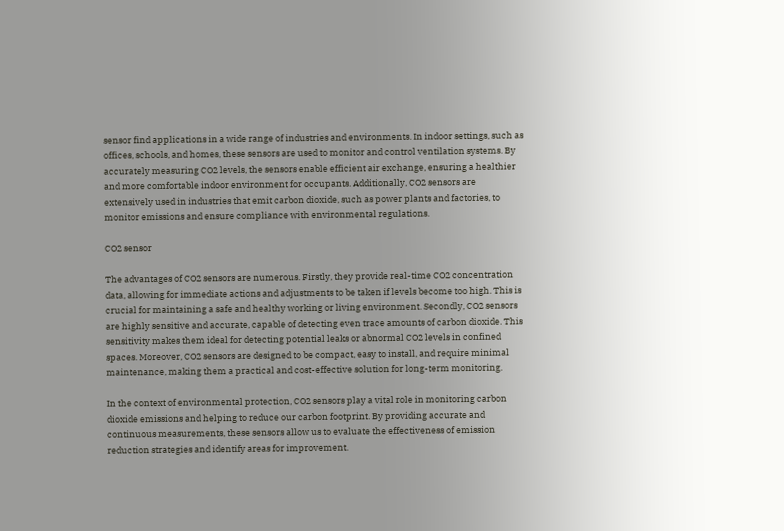sensor find applications in a wide range of industries and environments. In indoor settings, such as offices, schools, and homes, these sensors are used to monitor and control ventilation systems. By accurately measuring CO2 levels, the sensors enable efficient air exchange, ensuring a healthier and more comfortable indoor environment for occupants. Additionally, CO2 sensors are extensively used in industries that emit carbon dioxide, such as power plants and factories, to monitor emissions and ensure compliance with environmental regulations.

CO2 sensor

The advantages of CO2 sensors are numerous. Firstly, they provide real-time CO2 concentration data, allowing for immediate actions and adjustments to be taken if levels become too high. This is crucial for maintaining a safe and healthy working or living environment. Secondly, CO2 sensors are highly sensitive and accurate, capable of detecting even trace amounts of carbon dioxide. This sensitivity makes them ideal for detecting potential leaks or abnormal CO2 levels in confined spaces. Moreover, CO2 sensors are designed to be compact, easy to install, and require minimal maintenance, making them a practical and cost-effective solution for long-term monitoring.

In the context of environmental protection, CO2 sensors play a vital role in monitoring carbon dioxide emissions and helping to reduce our carbon footprint. By providing accurate and continuous measurements, these sensors allow us to evaluate the effectiveness of emission reduction strategies and identify areas for improvement.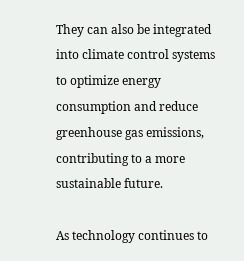They can also be integrated into climate control systems to optimize energy consumption and reduce greenhouse gas emissions, contributing to a more sustainable future.

As technology continues to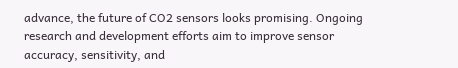advance, the future of CO2 sensors looks promising. Ongoing research and development efforts aim to improve sensor accuracy, sensitivity, and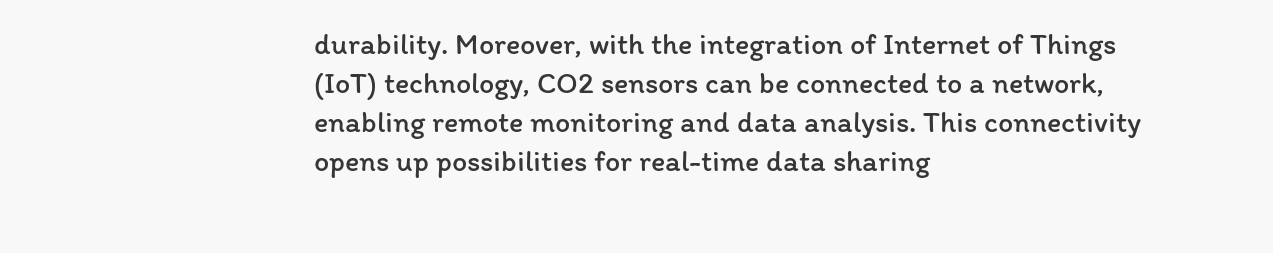durability. Moreover, with the integration of Internet of Things (IoT) technology, CO2 sensors can be connected to a network, enabling remote monitoring and data analysis. This connectivity opens up possibilities for real-time data sharing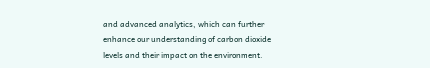and advanced analytics, which can further enhance our understanding of carbon dioxide levels and their impact on the environment.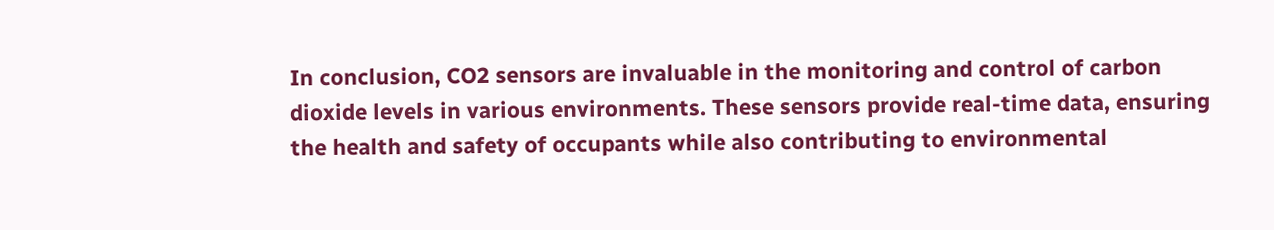In conclusion, CO2 sensors are invaluable in the monitoring and control of carbon dioxide levels in various environments. These sensors provide real-time data, ensuring the health and safety of occupants while also contributing to environmental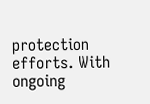protection efforts. With ongoing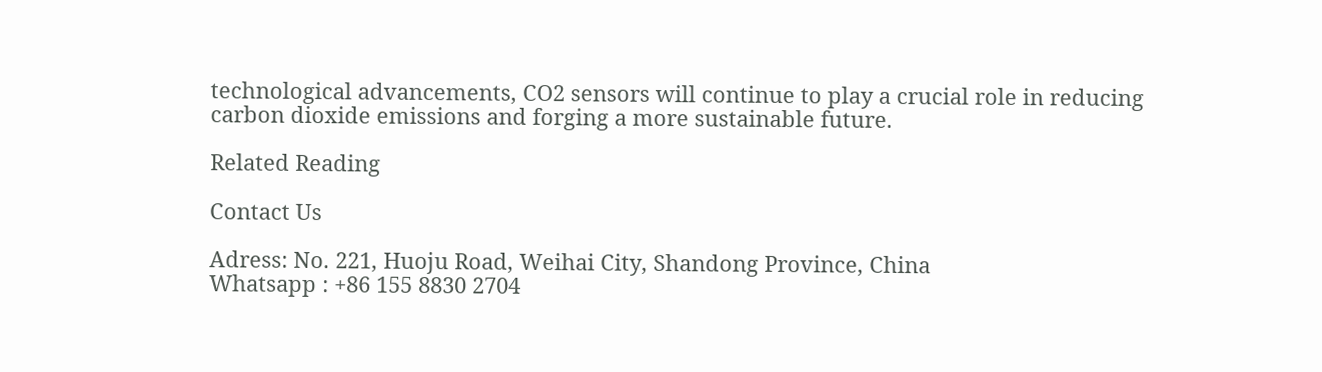technological advancements, CO2 sensors will continue to play a crucial role in reducing carbon dioxide emissions and forging a more sustainable future.

Related Reading

Contact Us

Adress: No. 221, Huoju Road, Weihai City, Shandong Province, China
Whatsapp : +86 155 8830 2704